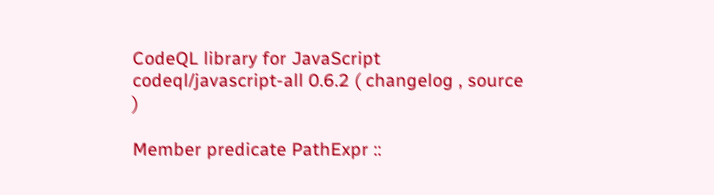CodeQL library for JavaScript
codeql/javascript-all 0.6.2 ( changelog , source )

Member predicate PathExpr ::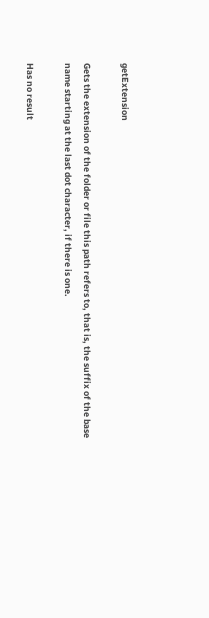getExtension

Gets the extension of the folder or file this path refers to, that is, the suffix of the base name starting at the last dot character, if there is one.

Has no result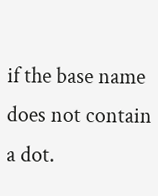if the base name does not contain a dot.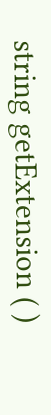string getExtension ( )